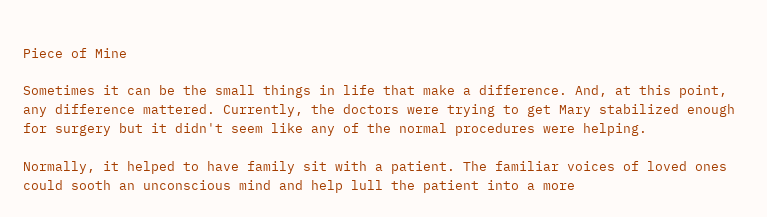Piece of Mine

Sometimes it can be the small things in life that make a difference. And, at this point, any difference mattered. Currently, the doctors were trying to get Mary stabilized enough for surgery but it didn't seem like any of the normal procedures were helping.

Normally, it helped to have family sit with a patient. The familiar voices of loved ones could sooth an unconscious mind and help lull the patient into a more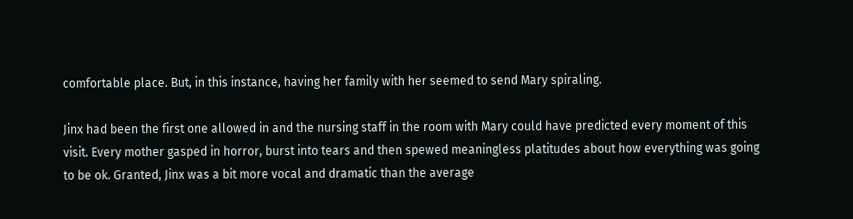comfortable place. But, in this instance, having her family with her seemed to send Mary spiraling.

Jinx had been the first one allowed in and the nursing staff in the room with Mary could have predicted every moment of this visit. Every mother gasped in horror, burst into tears and then spewed meaningless platitudes about how everything was going to be ok. Granted, Jinx was a bit more vocal and dramatic than the average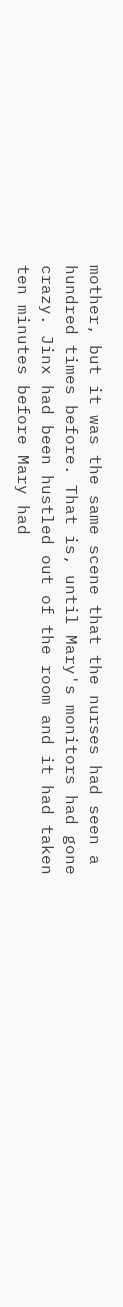mother, but it was the same scene that the nurses had seen a hundred times before. That is, until Mary's monitors had gone crazy. Jinx had been hustled out of the room and it had taken ten minutes before Mary had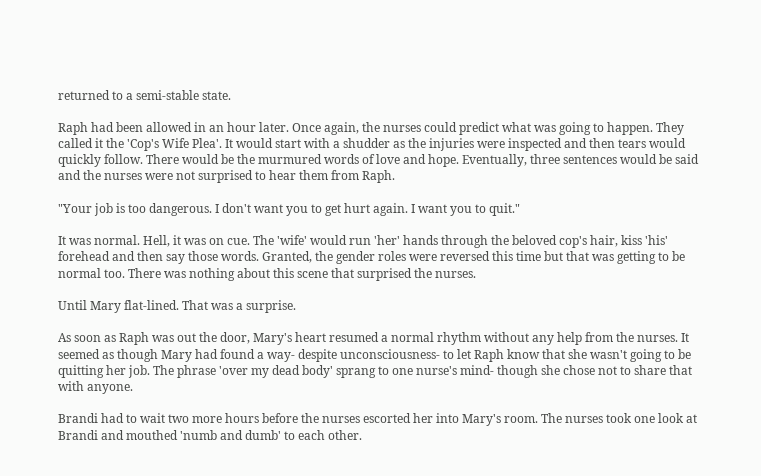returned to a semi-stable state.

Raph had been allowed in an hour later. Once again, the nurses could predict what was going to happen. They called it the 'Cop's Wife Plea'. It would start with a shudder as the injuries were inspected and then tears would quickly follow. There would be the murmured words of love and hope. Eventually, three sentences would be said and the nurses were not surprised to hear them from Raph.

"Your job is too dangerous. I don't want you to get hurt again. I want you to quit."

It was normal. Hell, it was on cue. The 'wife' would run 'her' hands through the beloved cop's hair, kiss 'his' forehead and then say those words. Granted, the gender roles were reversed this time but that was getting to be normal too. There was nothing about this scene that surprised the nurses.

Until Mary flat-lined. That was a surprise.

As soon as Raph was out the door, Mary's heart resumed a normal rhythm without any help from the nurses. It seemed as though Mary had found a way- despite unconsciousness- to let Raph know that she wasn't going to be quitting her job. The phrase 'over my dead body' sprang to one nurse's mind- though she chose not to share that with anyone.

Brandi had to wait two more hours before the nurses escorted her into Mary's room. The nurses took one look at Brandi and mouthed 'numb and dumb' to each other.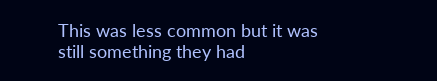This was less common but it was still something they had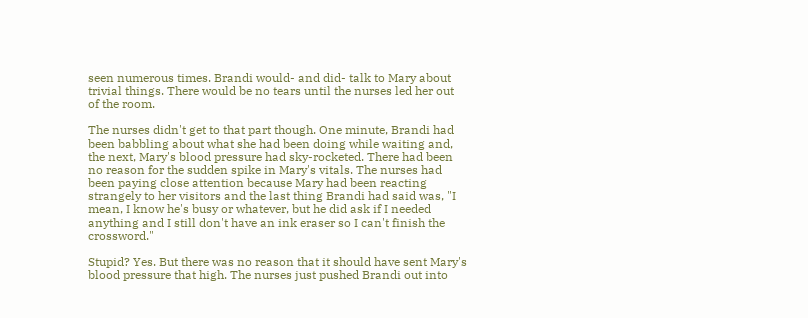seen numerous times. Brandi would- and did- talk to Mary about trivial things. There would be no tears until the nurses led her out of the room.

The nurses didn't get to that part though. One minute, Brandi had been babbling about what she had been doing while waiting and, the next, Mary's blood pressure had sky-rocketed. There had been no reason for the sudden spike in Mary's vitals. The nurses had been paying close attention because Mary had been reacting strangely to her visitors and the last thing Brandi had said was, "I mean, I know he's busy or whatever, but he did ask if I needed anything and I still don't have an ink eraser so I can't finish the crossword."

Stupid? Yes. But there was no reason that it should have sent Mary's blood pressure that high. The nurses just pushed Brandi out into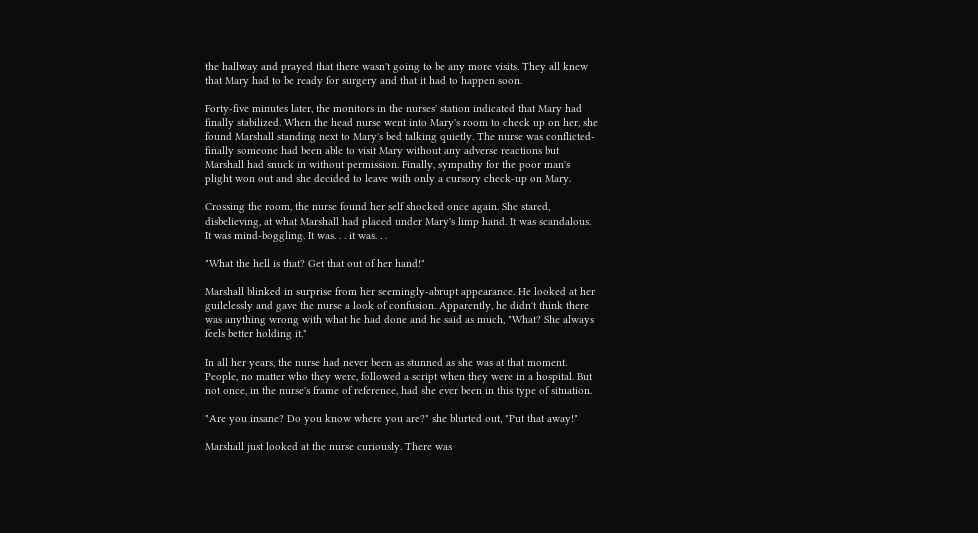the hallway and prayed that there wasn't going to be any more visits. They all knew that Mary had to be ready for surgery and that it had to happen soon.

Forty-five minutes later, the monitors in the nurses' station indicated that Mary had finally stabilized. When the head nurse went into Mary's room to check up on her, she found Marshall standing next to Mary's bed talking quietly. The nurse was conflicted- finally someone had been able to visit Mary without any adverse reactions but Marshall had snuck in without permission. Finally, sympathy for the poor man's plight won out and she decided to leave with only a cursory check-up on Mary.

Crossing the room, the nurse found her self shocked once again. She stared, disbelieving, at what Marshall had placed under Mary's limp hand. It was scandalous. It was mind-boggling. It was. . . it was. . .

"What the hell is that? Get that out of her hand!"

Marshall blinked in surprise from her seemingly-abrupt appearance. He looked at her guilelessly and gave the nurse a look of confusion. Apparently, he didn't think there was anything wrong with what he had done and he said as much, "What? She always feels better holding it."

In all her years, the nurse had never been as stunned as she was at that moment. People, no matter who they were, followed a script when they were in a hospital. But not once, in the nurse's frame of reference, had she ever been in this type of situation.

"Are you insane? Do you know where you are?" she blurted out, "Put that away!"

Marshall just looked at the nurse curiously. There was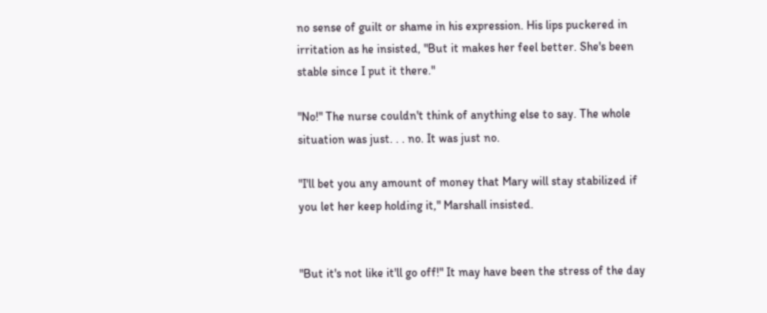no sense of guilt or shame in his expression. His lips puckered in irritation as he insisted, "But it makes her feel better. She's been stable since I put it there."

"No!" The nurse couldn't think of anything else to say. The whole situation was just. . . no. It was just no.

"I'll bet you any amount of money that Mary will stay stabilized if you let her keep holding it," Marshall insisted.


"But it's not like it'll go off!" It may have been the stress of the day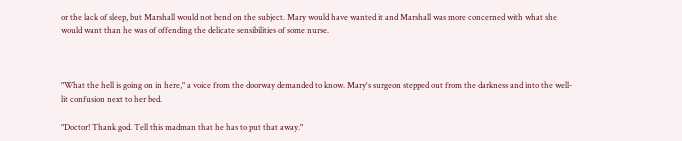or the lack of sleep, but Marshall would not bend on the subject. Mary would have wanted it and Marshall was more concerned with what she would want than he was of offending the delicate sensibilities of some nurse.



"What the hell is going on in here," a voice from the doorway demanded to know. Mary's surgeon stepped out from the darkness and into the well-lit confusion next to her bed.

"Doctor! Thank god. Tell this madman that he has to put that away."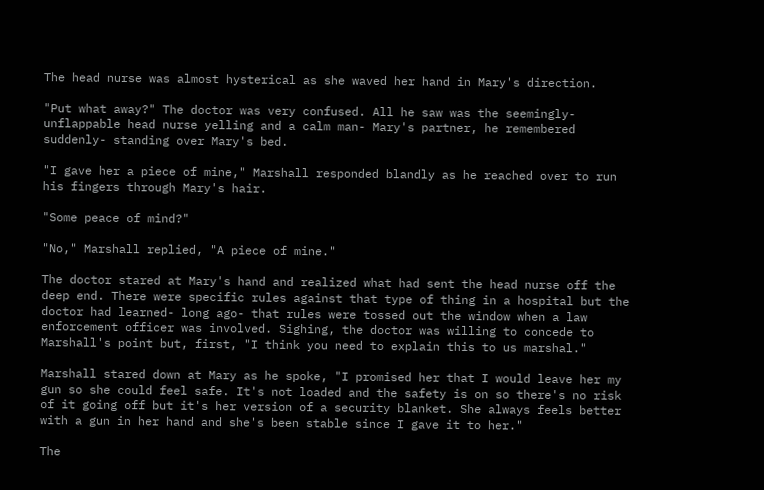The head nurse was almost hysterical as she waved her hand in Mary's direction.

"Put what away?" The doctor was very confused. All he saw was the seemingly-unflappable head nurse yelling and a calm man- Mary's partner, he remembered suddenly- standing over Mary's bed.

"I gave her a piece of mine," Marshall responded blandly as he reached over to run his fingers through Mary's hair.

"Some peace of mind?"

"No," Marshall replied, "A piece of mine."

The doctor stared at Mary's hand and realized what had sent the head nurse off the deep end. There were specific rules against that type of thing in a hospital but the doctor had learned- long ago- that rules were tossed out the window when a law enforcement officer was involved. Sighing, the doctor was willing to concede to Marshall's point but, first, "I think you need to explain this to us marshal."

Marshall stared down at Mary as he spoke, "I promised her that I would leave her my gun so she could feel safe. It's not loaded and the safety is on so there's no risk of it going off but it's her version of a security blanket. She always feels better with a gun in her hand and she's been stable since I gave it to her."

The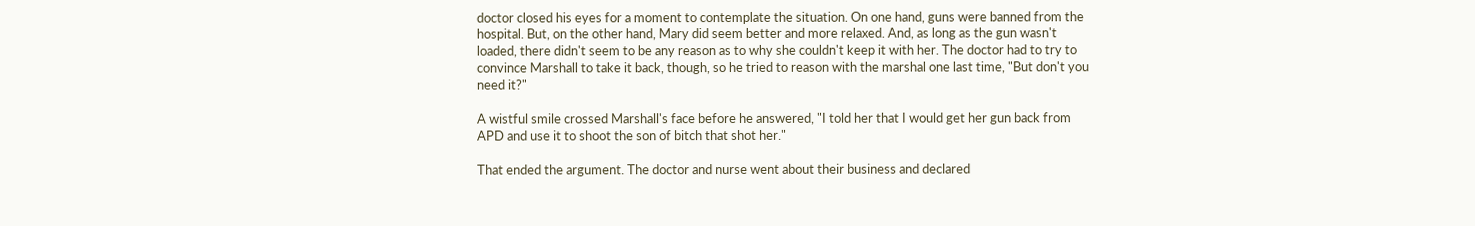doctor closed his eyes for a moment to contemplate the situation. On one hand, guns were banned from the hospital. But, on the other hand, Mary did seem better and more relaxed. And, as long as the gun wasn't loaded, there didn't seem to be any reason as to why she couldn't keep it with her. The doctor had to try to convince Marshall to take it back, though, so he tried to reason with the marshal one last time, "But don't you need it?"

A wistful smile crossed Marshall's face before he answered, "I told her that I would get her gun back from APD and use it to shoot the son of bitch that shot her."

That ended the argument. The doctor and nurse went about their business and declared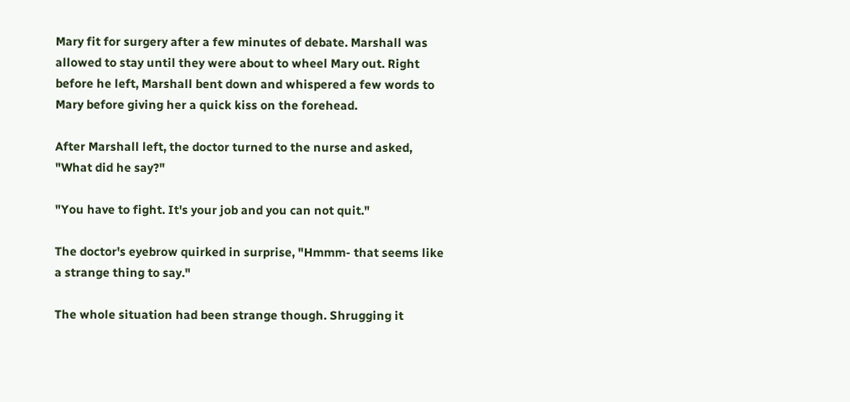Mary fit for surgery after a few minutes of debate. Marshall was allowed to stay until they were about to wheel Mary out. Right before he left, Marshall bent down and whispered a few words to Mary before giving her a quick kiss on the forehead.

After Marshall left, the doctor turned to the nurse and asked, "What did he say?"

"You have to fight. It's your job and you can not quit."

The doctor's eyebrow quirked in surprise, "Hmmm- that seems like a strange thing to say."

The whole situation had been strange though. Shrugging it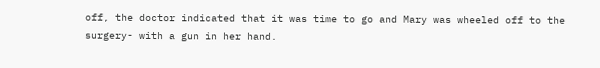off, the doctor indicated that it was time to go and Mary was wheeled off to the surgery- with a gun in her hand.